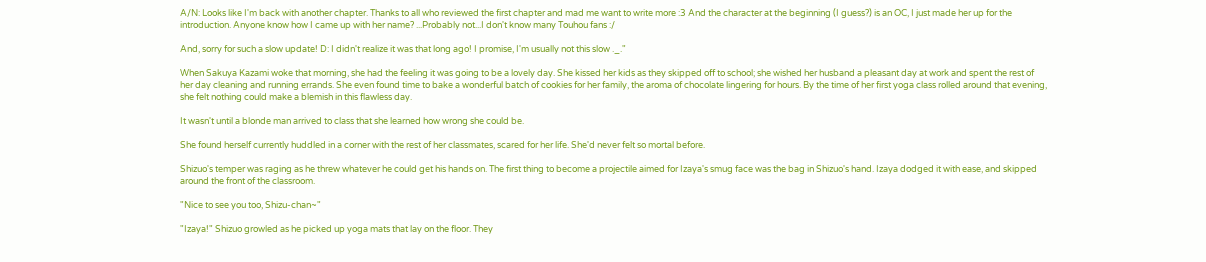A/N: Looks like I'm back with another chapter. Thanks to all who reviewed the first chapter and mad me want to write more :3 And the character at the beginning (I guess?) is an OC, I just made her up for the introduction. Anyone know how I came up with her name? ...Probably not...I don't know many Touhou fans :/

And, sorry for such a slow update! D: I didn't realize it was that long ago! I promise, I'm usually not this slow ._."

When Sakuya Kazami woke that morning, she had the feeling it was going to be a lovely day. She kissed her kids as they skipped off to school; she wished her husband a pleasant day at work and spent the rest of her day cleaning and running errands. She even found time to bake a wonderful batch of cookies for her family, the aroma of chocolate lingering for hours. By the time of her first yoga class rolled around that evening, she felt nothing could make a blemish in this flawless day.

It wasn't until a blonde man arrived to class that she learned how wrong she could be.

She found herself currently huddled in a corner with the rest of her classmates, scared for her life. She'd never felt so mortal before.

Shizuo's temper was raging as he threw whatever he could get his hands on. The first thing to become a projectile aimed for Izaya's smug face was the bag in Shizuo's hand. Izaya dodged it with ease, and skipped around the front of the classroom.

"Nice to see you too, Shizu-chan~"

"Izaya!" Shizuo growled as he picked up yoga mats that lay on the floor. They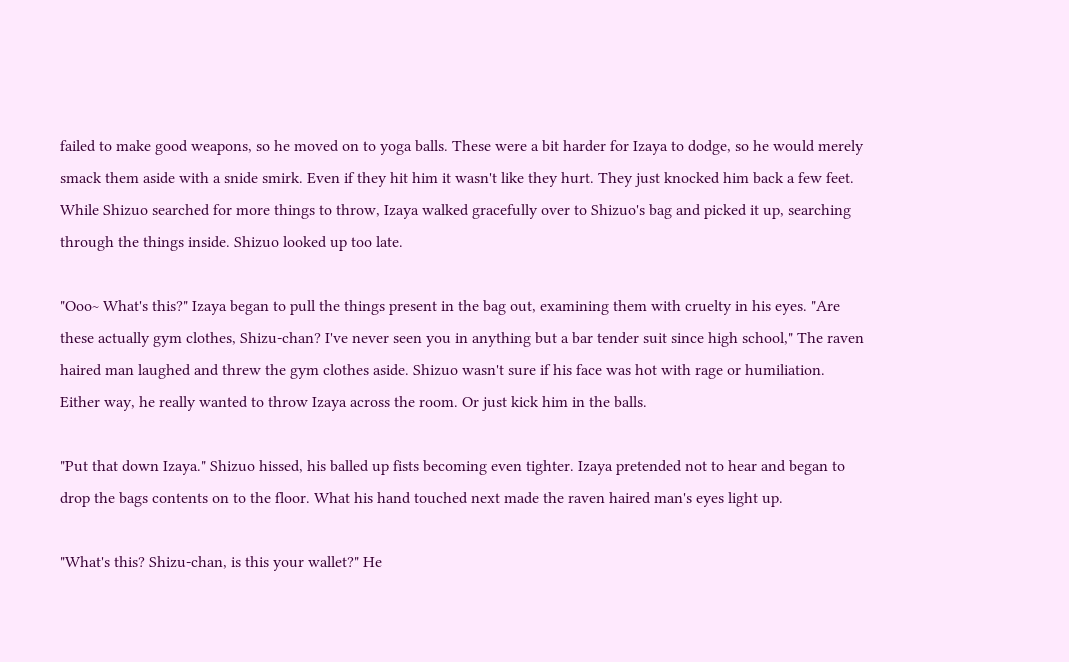failed to make good weapons, so he moved on to yoga balls. These were a bit harder for Izaya to dodge, so he would merely smack them aside with a snide smirk. Even if they hit him it wasn't like they hurt. They just knocked him back a few feet. While Shizuo searched for more things to throw, Izaya walked gracefully over to Shizuo's bag and picked it up, searching through the things inside. Shizuo looked up too late.

"Ooo~ What's this?" Izaya began to pull the things present in the bag out, examining them with cruelty in his eyes. "Are these actually gym clothes, Shizu-chan? I've never seen you in anything but a bar tender suit since high school," The raven haired man laughed and threw the gym clothes aside. Shizuo wasn't sure if his face was hot with rage or humiliation. Either way, he really wanted to throw Izaya across the room. Or just kick him in the balls.

"Put that down Izaya." Shizuo hissed, his balled up fists becoming even tighter. Izaya pretended not to hear and began to drop the bags contents on to the floor. What his hand touched next made the raven haired man's eyes light up.

"What's this? Shizu-chan, is this your wallet?" He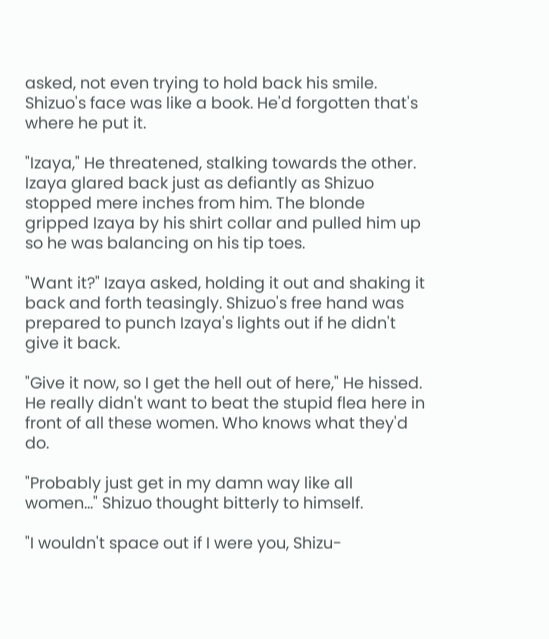asked, not even trying to hold back his smile. Shizuo's face was like a book. He'd forgotten that's where he put it.

"Izaya," He threatened, stalking towards the other. Izaya glared back just as defiantly as Shizuo stopped mere inches from him. The blonde gripped Izaya by his shirt collar and pulled him up so he was balancing on his tip toes.

"Want it?" Izaya asked, holding it out and shaking it back and forth teasingly. Shizuo's free hand was prepared to punch Izaya's lights out if he didn't give it back.

"Give it now, so I get the hell out of here," He hissed. He really didn't want to beat the stupid flea here in front of all these women. Who knows what they'd do.

"Probably just get in my damn way like all women..." Shizuo thought bitterly to himself.

"I wouldn't space out if I were you, Shizu-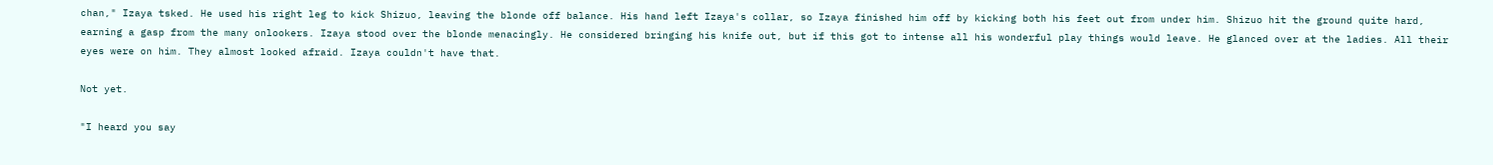chan," Izaya tsked. He used his right leg to kick Shizuo, leaving the blonde off balance. His hand left Izaya's collar, so Izaya finished him off by kicking both his feet out from under him. Shizuo hit the ground quite hard, earning a gasp from the many onlookers. Izaya stood over the blonde menacingly. He considered bringing his knife out, but if this got to intense all his wonderful play things would leave. He glanced over at the ladies. All their eyes were on him. They almost looked afraid. Izaya couldn't have that.

Not yet.

"I heard you say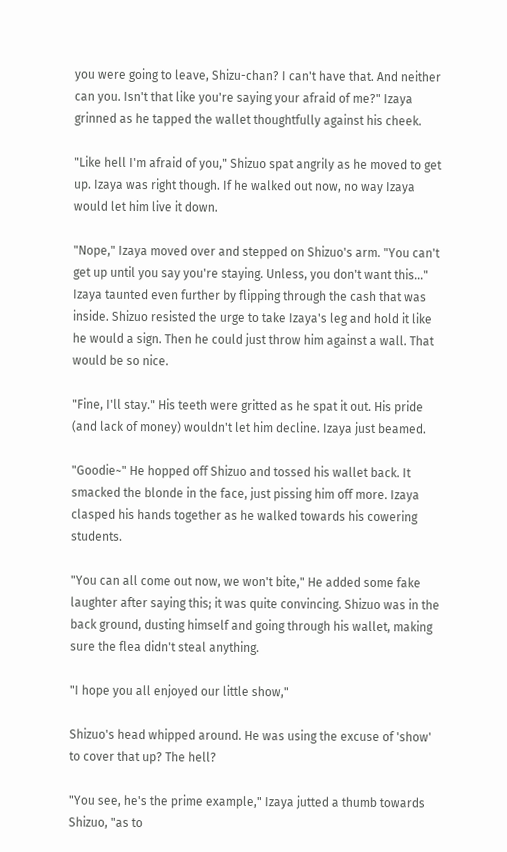you were going to leave, Shizu-chan? I can't have that. And neither can you. Isn't that like you're saying your afraid of me?" Izaya grinned as he tapped the wallet thoughtfully against his cheek.

"Like hell I'm afraid of you," Shizuo spat angrily as he moved to get up. Izaya was right though. If he walked out now, no way Izaya would let him live it down.

"Nope," Izaya moved over and stepped on Shizuo's arm. "You can't get up until you say you're staying. Unless, you don't want this..." Izaya taunted even further by flipping through the cash that was inside. Shizuo resisted the urge to take Izaya's leg and hold it like he would a sign. Then he could just throw him against a wall. That would be so nice.

"Fine, I'll stay." His teeth were gritted as he spat it out. His pride (and lack of money) wouldn't let him decline. Izaya just beamed.

"Goodie~" He hopped off Shizuo and tossed his wallet back. It smacked the blonde in the face, just pissing him off more. Izaya clasped his hands together as he walked towards his cowering students.

"You can all come out now, we won't bite," He added some fake laughter after saying this; it was quite convincing. Shizuo was in the back ground, dusting himself and going through his wallet, making sure the flea didn't steal anything.

"I hope you all enjoyed our little show,"

Shizuo's head whipped around. He was using the excuse of 'show' to cover that up? The hell?

"You see, he's the prime example," Izaya jutted a thumb towards Shizuo, "as to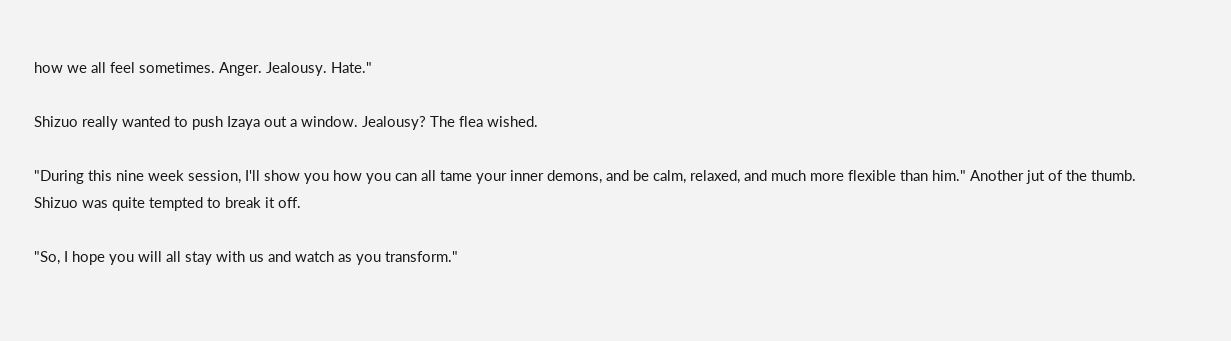how we all feel sometimes. Anger. Jealousy. Hate."

Shizuo really wanted to push Izaya out a window. Jealousy? The flea wished.

"During this nine week session, I'll show you how you can all tame your inner demons, and be calm, relaxed, and much more flexible than him." Another jut of the thumb. Shizuo was quite tempted to break it off.

"So, I hope you will all stay with us and watch as you transform."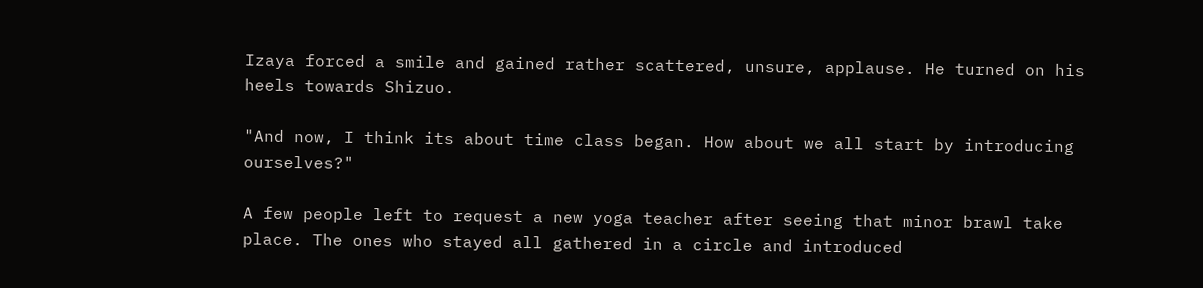Izaya forced a smile and gained rather scattered, unsure, applause. He turned on his heels towards Shizuo.

"And now, I think its about time class began. How about we all start by introducing ourselves?"

A few people left to request a new yoga teacher after seeing that minor brawl take place. The ones who stayed all gathered in a circle and introduced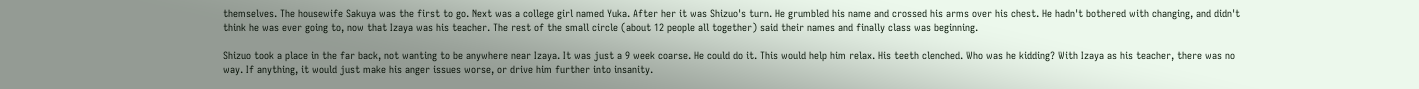themselves. The housewife Sakuya was the first to go. Next was a college girl named Yuka. After her it was Shizuo's turn. He grumbled his name and crossed his arms over his chest. He hadn't bothered with changing, and didn't think he was ever going to, now that Izaya was his teacher. The rest of the small circle (about 12 people all together) said their names and finally class was beginning.

Shizuo took a place in the far back, not wanting to be anywhere near Izaya. It was just a 9 week coarse. He could do it. This would help him relax. His teeth clenched. Who was he kidding? With Izaya as his teacher, there was no way. If anything, it would just make his anger issues worse, or drive him further into insanity.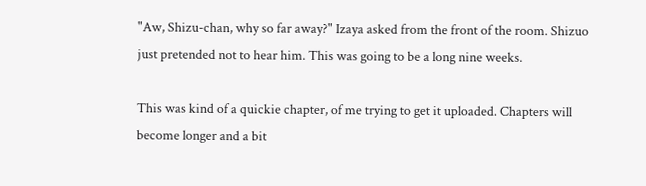"Aw, Shizu-chan, why so far away?" Izaya asked from the front of the room. Shizuo just pretended not to hear him. This was going to be a long nine weeks.

This was kind of a quickie chapter, of me trying to get it uploaded. Chapters will become longer and a bit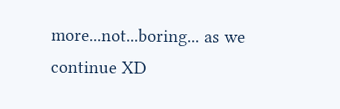more...not...boring... as we continue XD